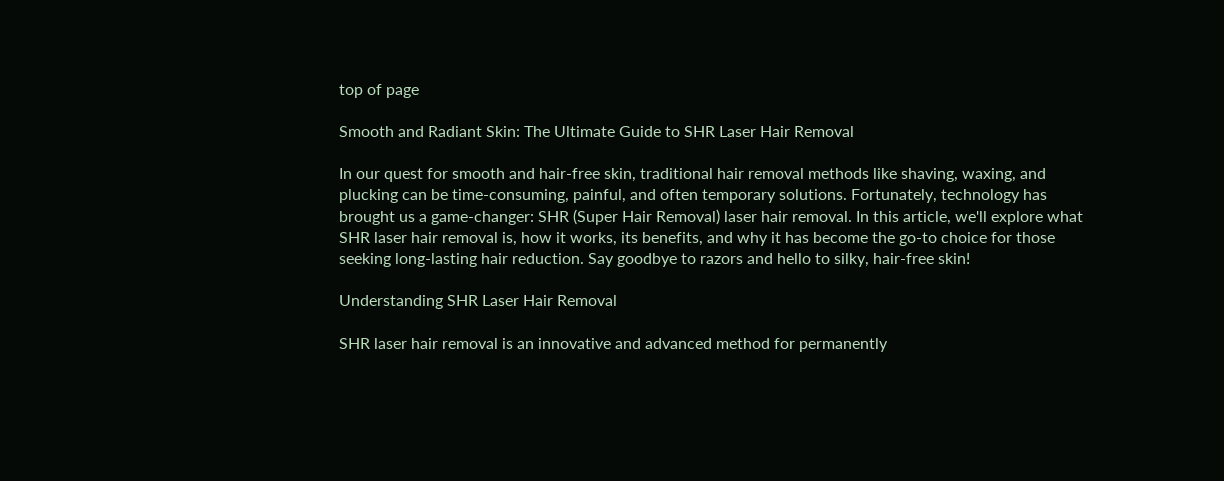top of page

Smooth and Radiant Skin: The Ultimate Guide to SHR Laser Hair Removal

In our quest for smooth and hair-free skin, traditional hair removal methods like shaving, waxing, and plucking can be time-consuming, painful, and often temporary solutions. Fortunately, technology has brought us a game-changer: SHR (Super Hair Removal) laser hair removal. In this article, we'll explore what SHR laser hair removal is, how it works, its benefits, and why it has become the go-to choice for those seeking long-lasting hair reduction. Say goodbye to razors and hello to silky, hair-free skin!

Understanding SHR Laser Hair Removal

SHR laser hair removal is an innovative and advanced method for permanently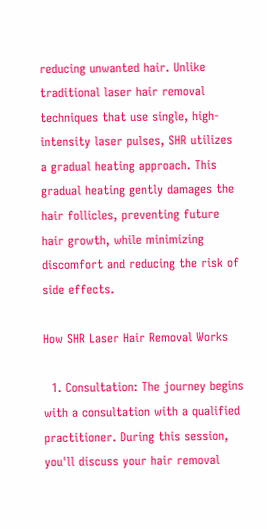reducing unwanted hair. Unlike traditional laser hair removal techniques that use single, high-intensity laser pulses, SHR utilizes a gradual heating approach. This gradual heating gently damages the hair follicles, preventing future hair growth, while minimizing discomfort and reducing the risk of side effects.

How SHR Laser Hair Removal Works

  1. Consultation: The journey begins with a consultation with a qualified practitioner. During this session, you'll discuss your hair removal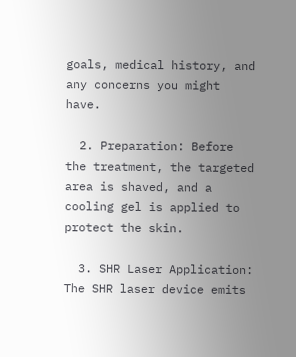goals, medical history, and any concerns you might have.

  2. Preparation: Before the treatment, the targeted area is shaved, and a cooling gel is applied to protect the skin.

  3. SHR Laser Application: The SHR laser device emits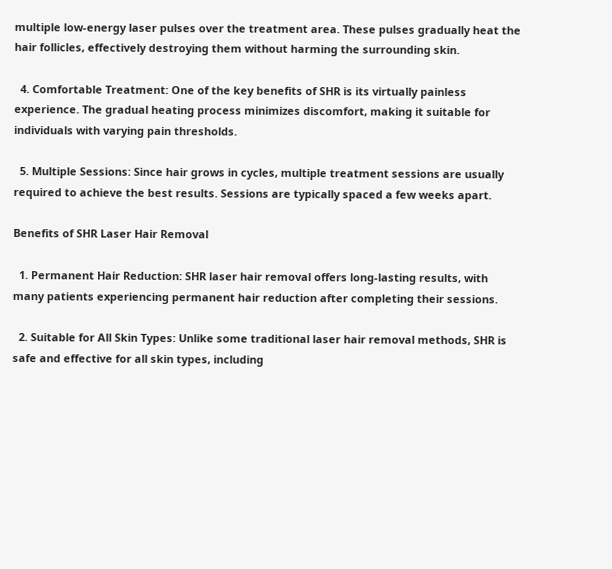multiple low-energy laser pulses over the treatment area. These pulses gradually heat the hair follicles, effectively destroying them without harming the surrounding skin.

  4. Comfortable Treatment: One of the key benefits of SHR is its virtually painless experience. The gradual heating process minimizes discomfort, making it suitable for individuals with varying pain thresholds.

  5. Multiple Sessions: Since hair grows in cycles, multiple treatment sessions are usually required to achieve the best results. Sessions are typically spaced a few weeks apart.

Benefits of SHR Laser Hair Removal

  1. Permanent Hair Reduction: SHR laser hair removal offers long-lasting results, with many patients experiencing permanent hair reduction after completing their sessions.

  2. Suitable for All Skin Types: Unlike some traditional laser hair removal methods, SHR is safe and effective for all skin types, including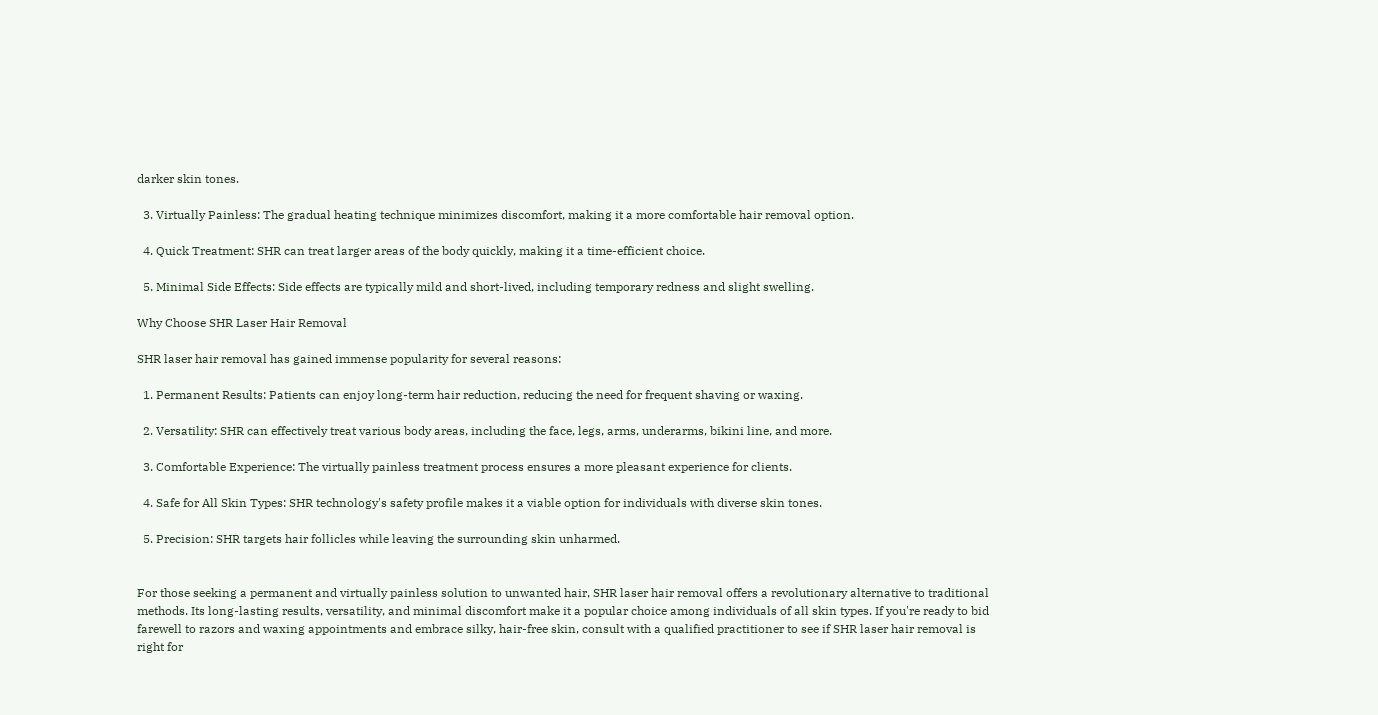darker skin tones.

  3. Virtually Painless: The gradual heating technique minimizes discomfort, making it a more comfortable hair removal option.

  4. Quick Treatment: SHR can treat larger areas of the body quickly, making it a time-efficient choice.

  5. Minimal Side Effects: Side effects are typically mild and short-lived, including temporary redness and slight swelling.

Why Choose SHR Laser Hair Removal

SHR laser hair removal has gained immense popularity for several reasons:

  1. Permanent Results: Patients can enjoy long-term hair reduction, reducing the need for frequent shaving or waxing.

  2. Versatility: SHR can effectively treat various body areas, including the face, legs, arms, underarms, bikini line, and more.

  3. Comfortable Experience: The virtually painless treatment process ensures a more pleasant experience for clients.

  4. Safe for All Skin Types: SHR technology's safety profile makes it a viable option for individuals with diverse skin tones.

  5. Precision: SHR targets hair follicles while leaving the surrounding skin unharmed.


For those seeking a permanent and virtually painless solution to unwanted hair, SHR laser hair removal offers a revolutionary alternative to traditional methods. Its long-lasting results, versatility, and minimal discomfort make it a popular choice among individuals of all skin types. If you're ready to bid farewell to razors and waxing appointments and embrace silky, hair-free skin, consult with a qualified practitioner to see if SHR laser hair removal is right for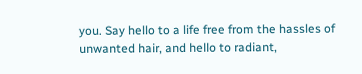you. Say hello to a life free from the hassles of unwanted hair, and hello to radiant,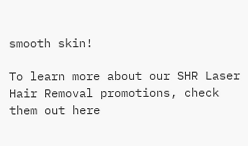smooth skin!

To learn more about our SHR Laser Hair Removal promotions, check them out here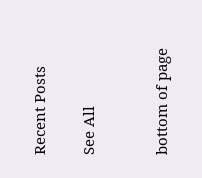Recent Posts

See All


bottom of page